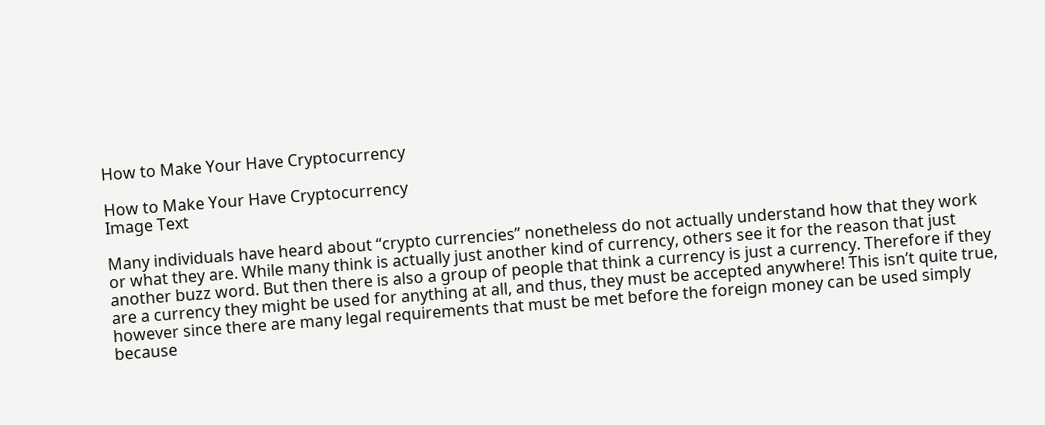How to Make Your Have Cryptocurrency

How to Make Your Have Cryptocurrency
Image Text

Many individuals have heard about “crypto currencies” nonetheless do not actually understand how that they work or what they are. While many think is actually just another kind of currency, others see it for the reason that just another buzz word. But then there is also a group of people that think a currency is just a currency. Therefore if they are a currency they might be used for anything at all, and thus, they must be accepted anywhere! This isn’t quite true, however since there are many legal requirements that must be met before the foreign money can be used simply because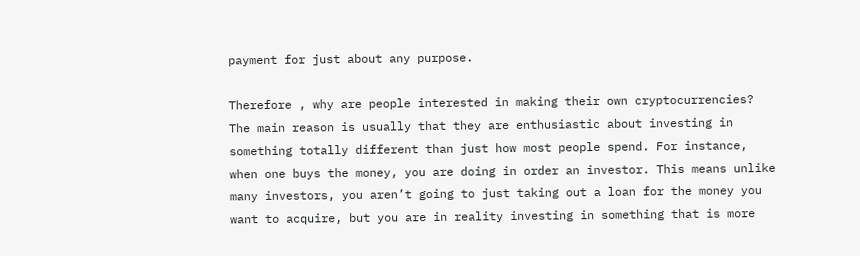payment for just about any purpose.

Therefore , why are people interested in making their own cryptocurrencies? The main reason is usually that they are enthusiastic about investing in something totally different than just how most people spend. For instance, when one buys the money, you are doing in order an investor. This means unlike many investors, you aren’t going to just taking out a loan for the money you want to acquire, but you are in reality investing in something that is more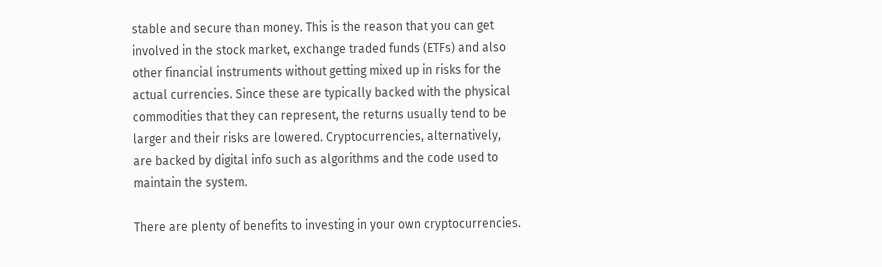stable and secure than money. This is the reason that you can get involved in the stock market, exchange traded funds (ETFs) and also other financial instruments without getting mixed up in risks for the actual currencies. Since these are typically backed with the physical commodities that they can represent, the returns usually tend to be larger and their risks are lowered. Cryptocurrencies, alternatively, are backed by digital info such as algorithms and the code used to maintain the system.

There are plenty of benefits to investing in your own cryptocurrencies.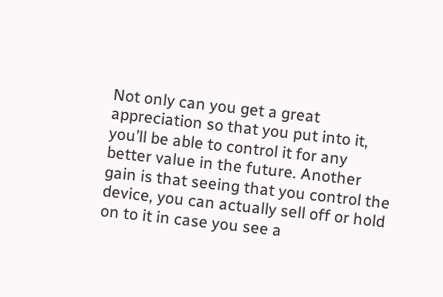Not only can you get a great appreciation so that you put into it, you’ll be able to control it for any better value in the future. Another gain is that seeing that you control the device, you can actually sell off or hold on to it in case you see a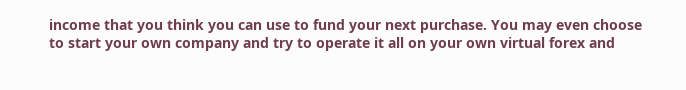income that you think you can use to fund your next purchase. You may even choose to start your own company and try to operate it all on your own virtual forex and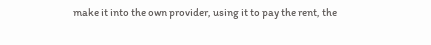make it into the own provider, using it to pay the rent, the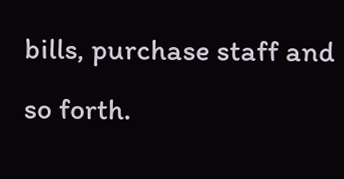bills, purchase staff and so forth.